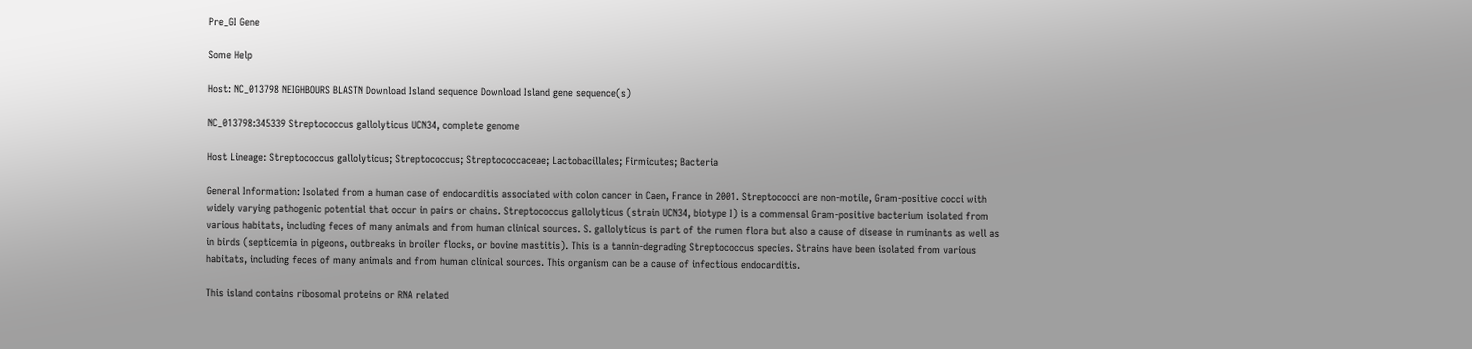Pre_GI Gene

Some Help

Host: NC_013798 NEIGHBOURS BLASTN Download Island sequence Download Island gene sequence(s)

NC_013798:345339 Streptococcus gallolyticus UCN34, complete genome

Host Lineage: Streptococcus gallolyticus; Streptococcus; Streptococcaceae; Lactobacillales; Firmicutes; Bacteria

General Information: Isolated from a human case of endocarditis associated with colon cancer in Caen, France in 2001. Streptococci are non-motile, Gram-positive cocci with widely varying pathogenic potential that occur in pairs or chains. Streptococcus gallolyticus (strain UCN34, biotype I) is a commensal Gram-positive bacterium isolated from various habitats, including feces of many animals and from human clinical sources. S. gallolyticus is part of the rumen flora but also a cause of disease in ruminants as well as in birds (septicemia in pigeons, outbreaks in broiler flocks, or bovine mastitis). This is a tannin-degrading Streptococcus species. Strains have been isolated from various habitats, including feces of many animals and from human clinical sources. This organism can be a cause of infectious endocarditis.

This island contains ribosomal proteins or RNA related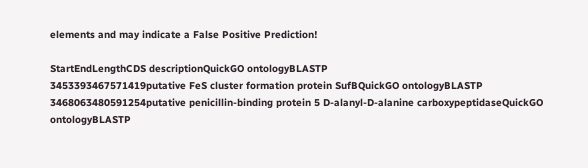elements and may indicate a False Positive Prediction!

StartEndLengthCDS descriptionQuickGO ontologyBLASTP
3453393467571419putative FeS cluster formation protein SufBQuickGO ontologyBLASTP
3468063480591254putative penicillin-binding protein 5 D-alanyl-D-alanine carboxypeptidaseQuickGO ontologyBLASTP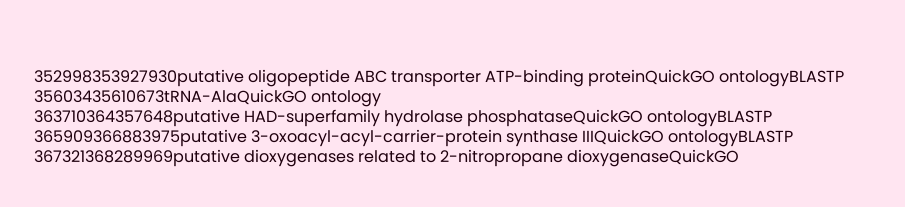352998353927930putative oligopeptide ABC transporter ATP-binding proteinQuickGO ontologyBLASTP
35603435610673tRNA-AlaQuickGO ontology
363710364357648putative HAD-superfamily hydrolase phosphataseQuickGO ontologyBLASTP
365909366883975putative 3-oxoacyl-acyl-carrier-protein synthase IIIQuickGO ontologyBLASTP
367321368289969putative dioxygenases related to 2-nitropropane dioxygenaseQuickGO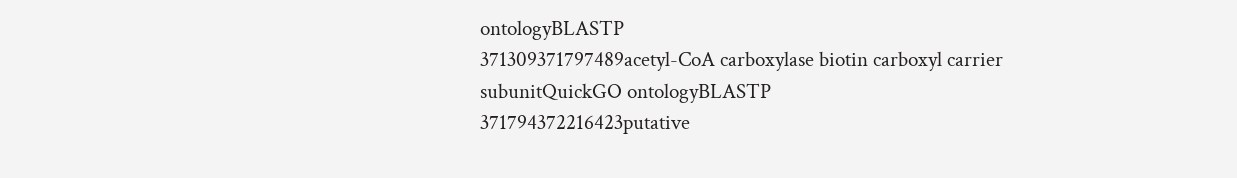ontologyBLASTP
371309371797489acetyl-CoA carboxylase biotin carboxyl carrier subunitQuickGO ontologyBLASTP
371794372216423putative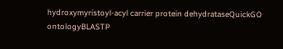hydroxymyristoyl-acyl carrier protein dehydrataseQuickGO ontologyBLASTP